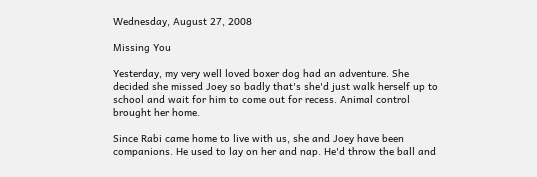Wednesday, August 27, 2008

Missing You

Yesterday, my very well loved boxer dog had an adventure. She decided she missed Joey so badly that's she'd just walk herself up to school and wait for him to come out for recess. Animal control brought her home.

Since Rabi came home to live with us, she and Joey have been companions. He used to lay on her and nap. He'd throw the ball and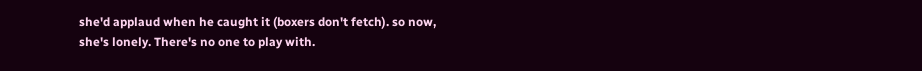she'd applaud when he caught it (boxers don't fetch). so now, she's lonely. There's no one to play with.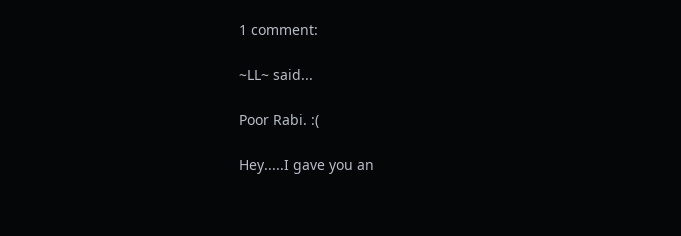1 comment:

~LL~ said...

Poor Rabi. :(

Hey.....I gave you an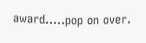award.....pop on over.